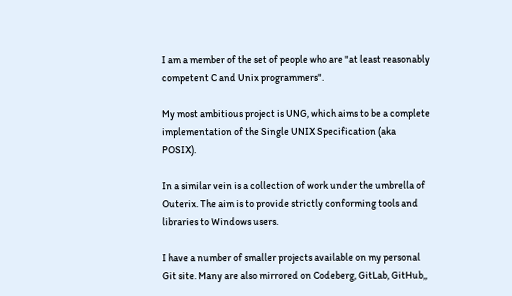I am a member of the set of people who are "at least reasonably competent C and Unix programmers".

My most ambitious project is UNG, which aims to be a complete implementation of the Single UNIX Specification (aka POSIX).

In a similar vein is a collection of work under the umbrella of Outerix. The aim is to provide strictly conforming tools and libraries to Windows users.

I have a number of smaller projects available on my personal Git site. Many are also mirrored on Codeberg, GitLab, GitHub,,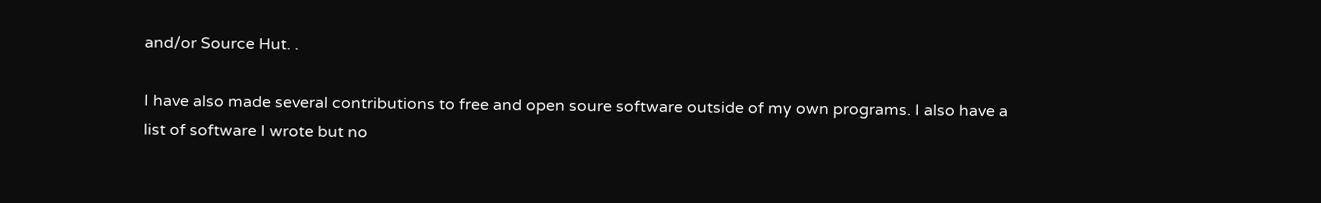and/or Source Hut. .

I have also made several contributions to free and open soure software outside of my own programs. I also have a list of software I wrote but no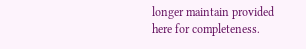longer maintain provided here for completeness.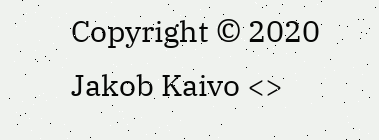Copyright © 2020 Jakob Kaivo <>